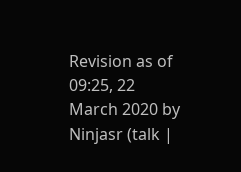Revision as of 09:25, 22 March 2020 by Ninjasr (talk |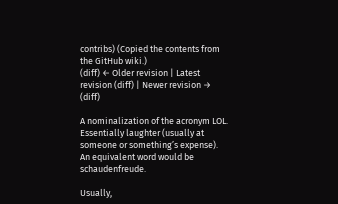contribs) (Copied the contents from the GitHub wiki.)
(diff) ← Older revision | Latest revision (diff) | Newer revision → (diff)

A nominalization of the acronym LOL. Essentially laughter (usually at someone or something’s expense). An equivalent word would be schaudenfreude.

Usually,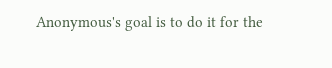Anonymous's goal is to do it for the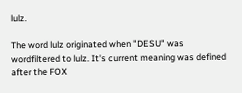lulz.

The word lulz originated when "DESU" was wordfiltered to lulz. It's current meaning was defined after the FOX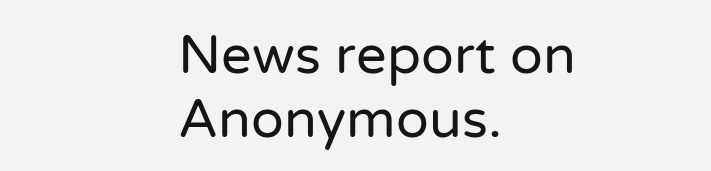News report on Anonymous.